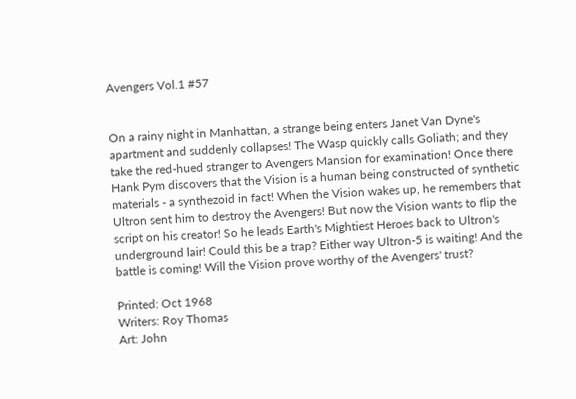Avengers Vol.1 #57


On a rainy night in Manhattan, a strange being enters Janet Van Dyne's apartment and suddenly collapses! The Wasp quickly calls Goliath; and they take the red-hued stranger to Avengers Mansion for examination! Once there Hank Pym discovers that the Vision is a human being constructed of synthetic materials - a synthezoid in fact! When the Vision wakes up, he remembers that Ultron sent him to destroy the Avengers! But now the Vision wants to flip the script on his creator! So he leads Earth's Mightiest Heroes back to Ultron's underground lair! Could this be a trap? Either way Ultron-5 is waiting! And the battle is coming! Will the Vision prove worthy of the Avengers' trust?

Printed: Oct 1968
Writers: Roy Thomas
Art: John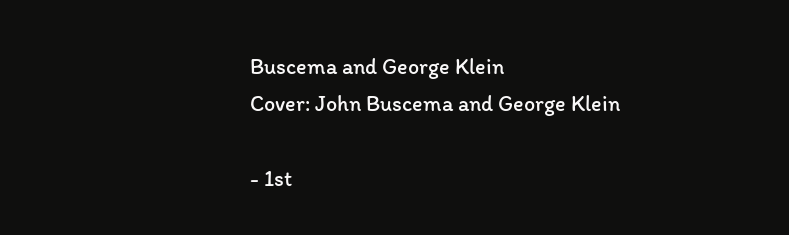Buscema and George Klein
Cover: John Buscema and George Klein

- 1st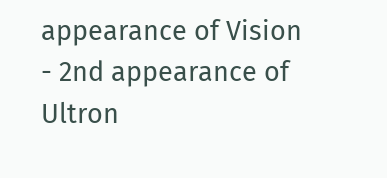appearance of Vision
- 2nd appearance of Ultron